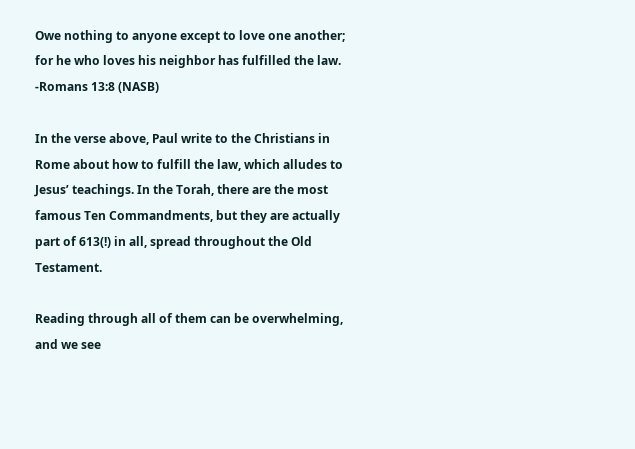Owe nothing to anyone except to love one another; for he who loves his neighbor has fulfilled the law. -Romans 13:8 (NASB)

In the verse above, Paul write to the Christians in Rome about how to fulfill the law, which alludes to Jesus’ teachings. In the Torah, there are the most famous Ten Commandments, but they are actually part of 613(!) in all, spread throughout the Old Testament.

Reading through all of them can be overwhelming, and we see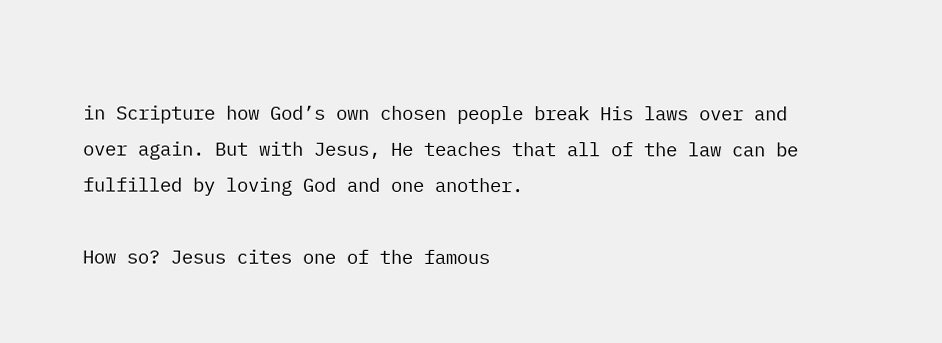in Scripture how God’s own chosen people break His laws over and over again. But with Jesus, He teaches that all of the law can be fulfilled by loving God and one another.

How so? Jesus cites one of the famous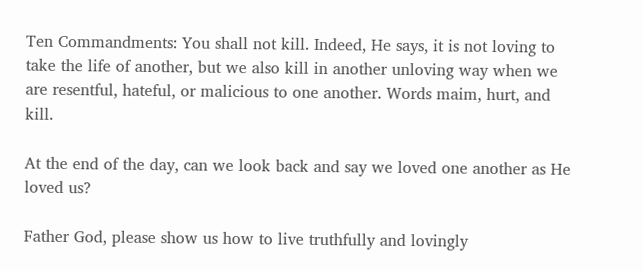Ten Commandments: You shall not kill. Indeed, He says, it is not loving to take the life of another, but we also kill in another unloving way when we are resentful, hateful, or malicious to one another. Words maim, hurt, and kill.

At the end of the day, can we look back and say we loved one another as He loved us?

Father God, please show us how to live truthfully and lovingly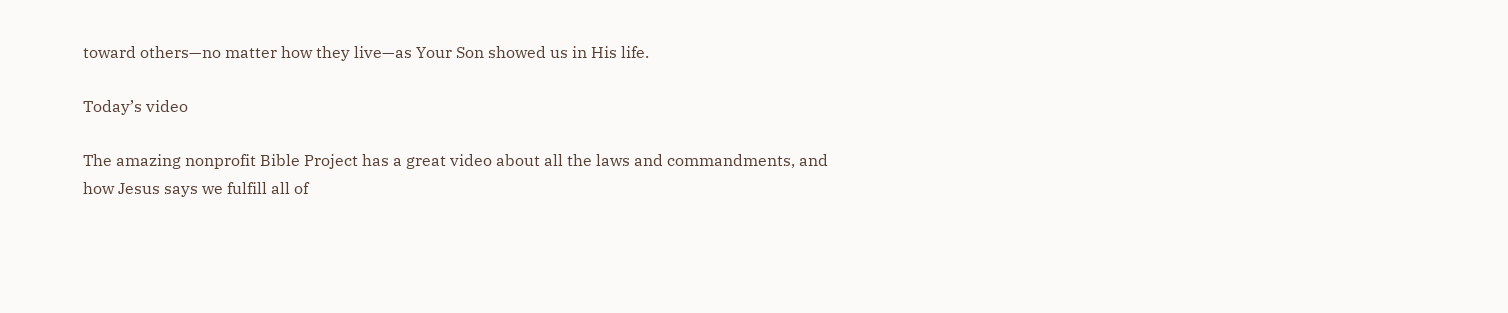toward others—no matter how they live—as Your Son showed us in His life.

Today’s video

The amazing nonprofit Bible Project has a great video about all the laws and commandments, and how Jesus says we fulfill all of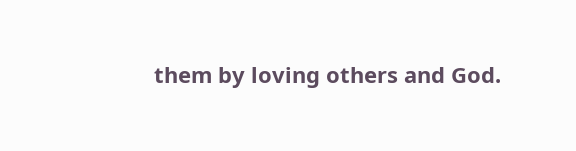them by loving others and God.